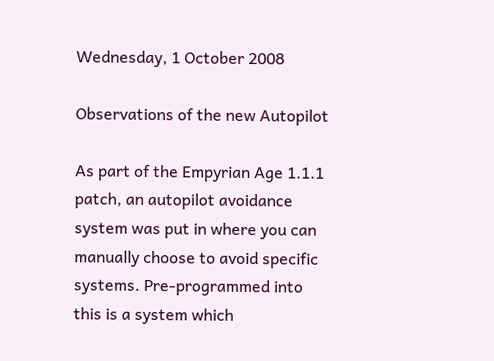Wednesday, 1 October 2008

Observations of the new Autopilot

As part of the Empyrian Age 1.1.1 patch, an autopilot avoidance system was put in where you can manually choose to avoid specific systems. Pre-programmed into this is a system which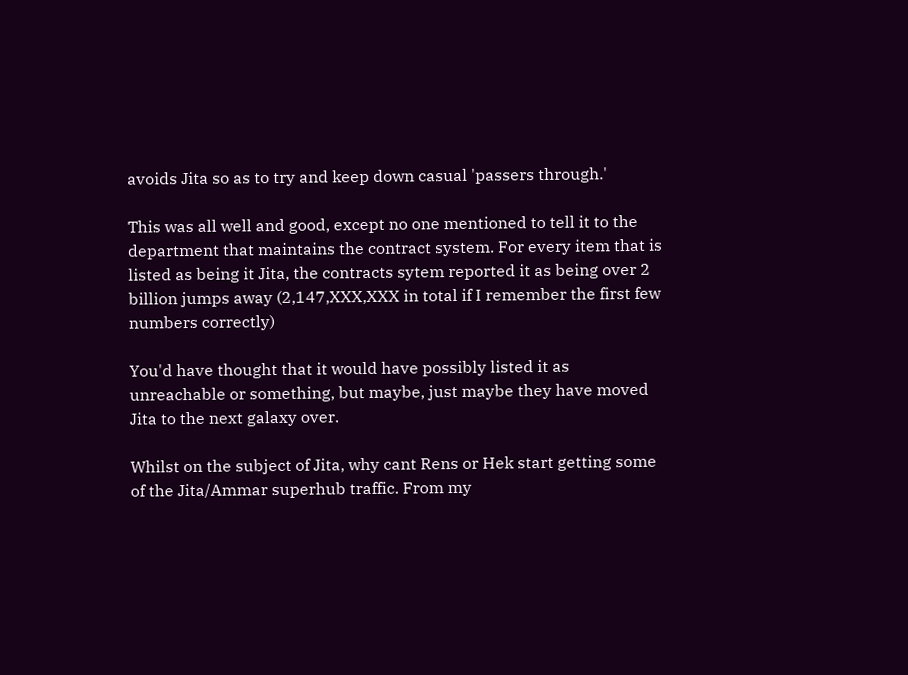avoids Jita so as to try and keep down casual 'passers through.'

This was all well and good, except no one mentioned to tell it to the department that maintains the contract system. For every item that is listed as being it Jita, the contracts sytem reported it as being over 2 billion jumps away (2,147,XXX,XXX in total if I remember the first few numbers correctly)

You'd have thought that it would have possibly listed it as unreachable or something, but maybe, just maybe they have moved Jita to the next galaxy over.

Whilst on the subject of Jita, why cant Rens or Hek start getting some of the Jita/Ammar superhub traffic. From my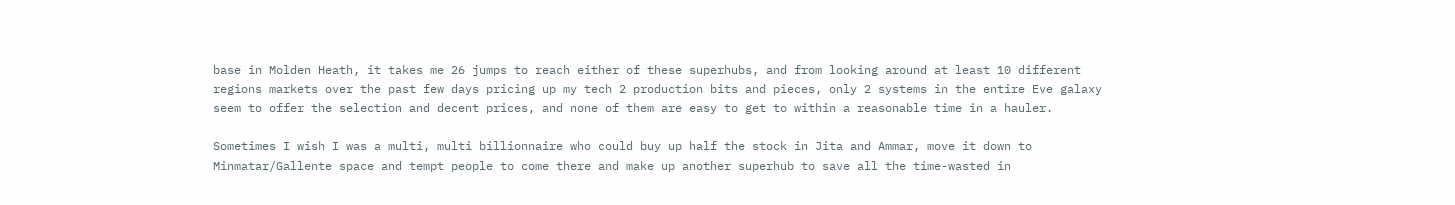base in Molden Heath, it takes me 26 jumps to reach either of these superhubs, and from looking around at least 10 different regions markets over the past few days pricing up my tech 2 production bits and pieces, only 2 systems in the entire Eve galaxy seem to offer the selection and decent prices, and none of them are easy to get to within a reasonable time in a hauler.

Sometimes I wish I was a multi, multi billionnaire who could buy up half the stock in Jita and Ammar, move it down to Minmatar/Gallente space and tempt people to come there and make up another superhub to save all the time-wasted in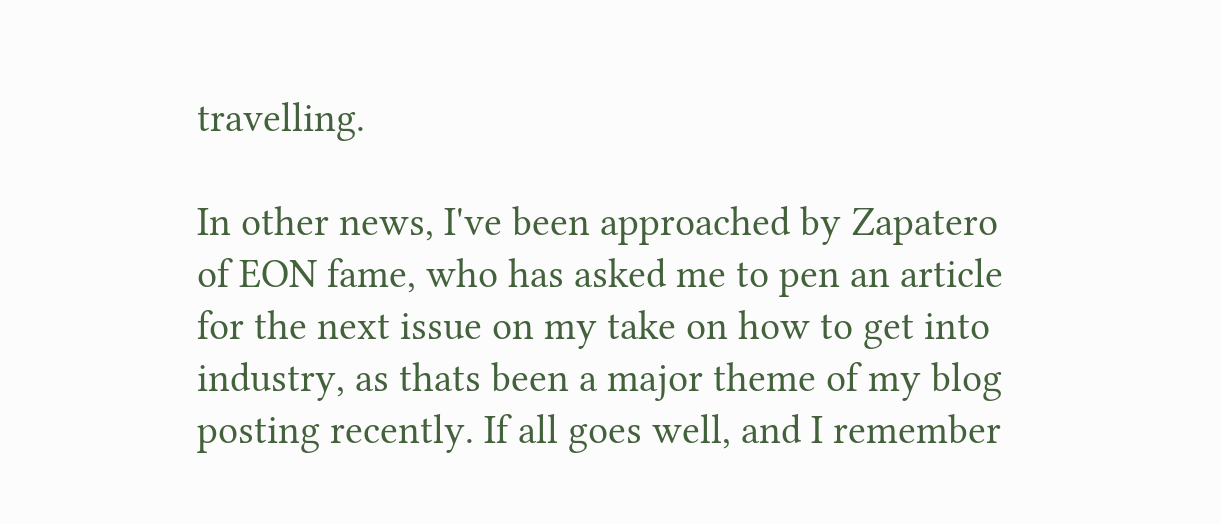travelling.

In other news, I've been approached by Zapatero of EON fame, who has asked me to pen an article for the next issue on my take on how to get into industry, as thats been a major theme of my blog posting recently. If all goes well, and I remember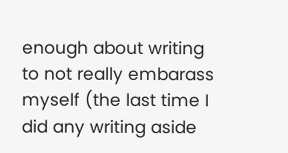enough about writing to not really embarass myself (the last time I did any writing aside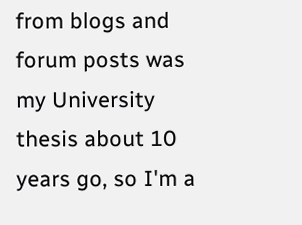from blogs and forum posts was my University thesis about 10 years go, so I'm a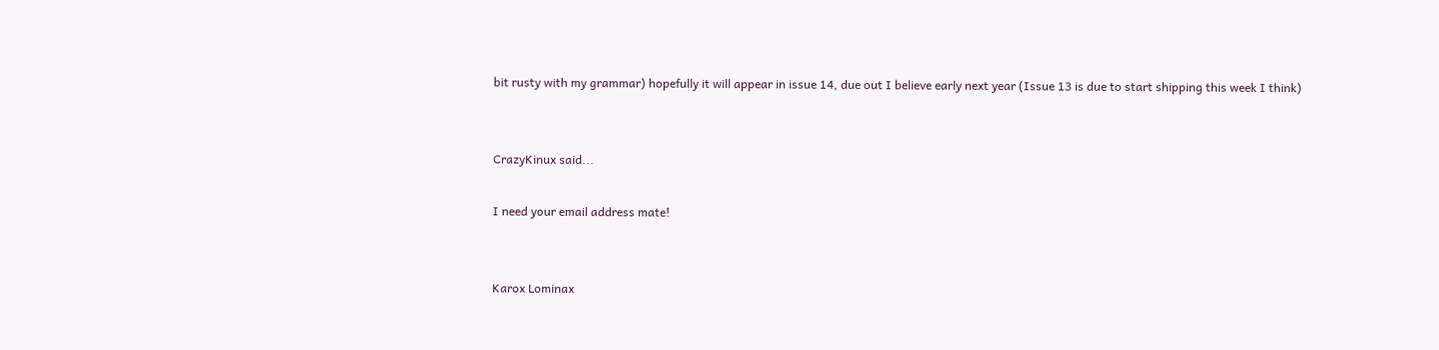bit rusty with my grammar) hopefully it will appear in issue 14, due out I believe early next year (Issue 13 is due to start shipping this week I think)


CrazyKinux said...

I need your email address mate!


Karox Lominax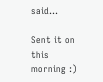said...

Sent it on this morning :)